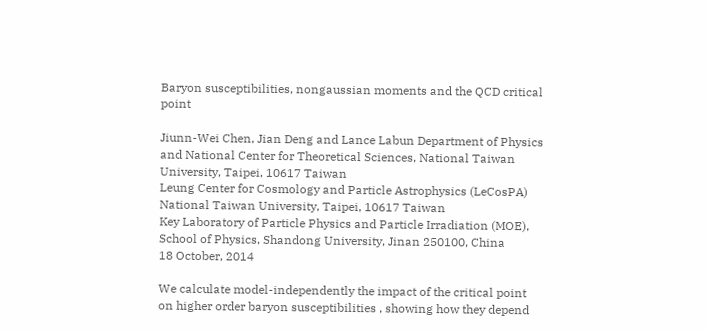Baryon susceptibilities, nongaussian moments and the QCD critical point

Jiunn-Wei Chen, Jian Deng and Lance Labun Department of Physics and National Center for Theoretical Sciences, National Taiwan University, Taipei, 10617 Taiwan
Leung Center for Cosmology and Particle Astrophysics (LeCosPA)
National Taiwan University, Taipei, 10617 Taiwan
Key Laboratory of Particle Physics and Particle Irradiation (MOE), School of Physics, Shandong University, Jinan 250100, China
18 October, 2014

We calculate model-independently the impact of the critical point on higher order baryon susceptibilities , showing how they depend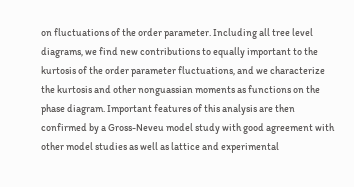on fluctuations of the order parameter. Including all tree level diagrams, we find new contributions to equally important to the kurtosis of the order parameter fluctuations, and we characterize the kurtosis and other nonguassian moments as functions on the phase diagram. Important features of this analysis are then confirmed by a Gross-Neveu model study with good agreement with other model studies as well as lattice and experimental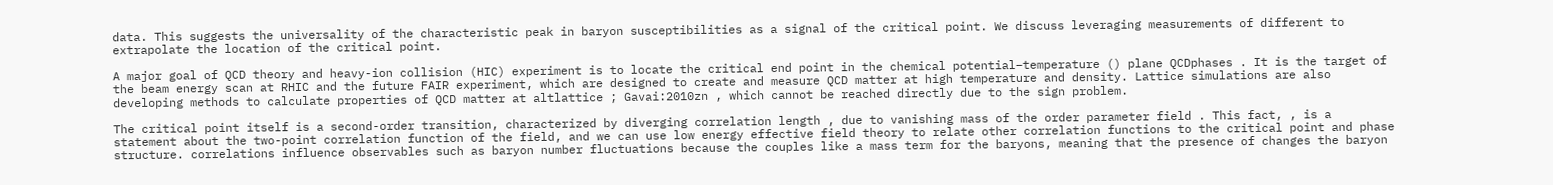data. This suggests the universality of the characteristic peak in baryon susceptibilities as a signal of the critical point. We discuss leveraging measurements of different to extrapolate the location of the critical point.

A major goal of QCD theory and heavy-ion collision (HIC) experiment is to locate the critical end point in the chemical potential–temperature () plane QCDphases . It is the target of the beam energy scan at RHIC and the future FAIR experiment, which are designed to create and measure QCD matter at high temperature and density. Lattice simulations are also developing methods to calculate properties of QCD matter at altlattice ; Gavai:2010zn , which cannot be reached directly due to the sign problem.

The critical point itself is a second-order transition, characterized by diverging correlation length , due to vanishing mass of the order parameter field . This fact, , is a statement about the two-point correlation function of the field, and we can use low energy effective field theory to relate other correlation functions to the critical point and phase structure. correlations influence observables such as baryon number fluctuations because the couples like a mass term for the baryons, meaning that the presence of changes the baryon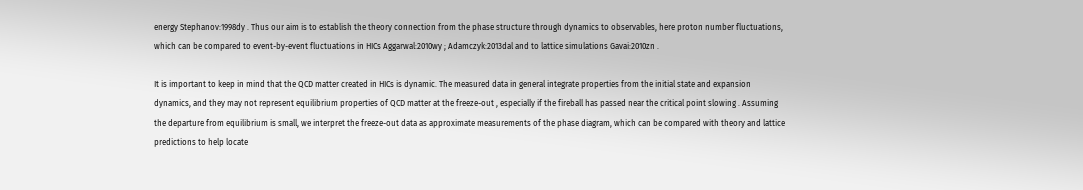energy Stephanov:1998dy . Thus our aim is to establish the theory connection from the phase structure through dynamics to observables, here proton number fluctuations, which can be compared to event-by-event fluctuations in HICs Aggarwal:2010wy ; Adamczyk:2013dal and to lattice simulations Gavai:2010zn .

It is important to keep in mind that the QCD matter created in HICs is dynamic. The measured data in general integrate properties from the initial state and expansion dynamics, and they may not represent equilibrium properties of QCD matter at the freeze-out , especially if the fireball has passed near the critical point slowing . Assuming the departure from equilibrium is small, we interpret the freeze-out data as approximate measurements of the phase diagram, which can be compared with theory and lattice predictions to help locate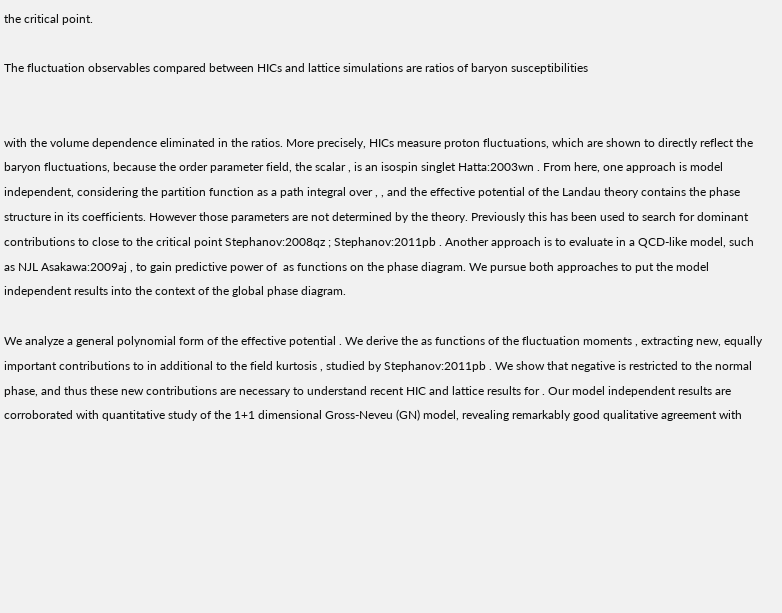the critical point.

The fluctuation observables compared between HICs and lattice simulations are ratios of baryon susceptibilities


with the volume dependence eliminated in the ratios. More precisely, HICs measure proton fluctuations, which are shown to directly reflect the baryon fluctuations, because the order parameter field, the scalar , is an isospin singlet Hatta:2003wn . From here, one approach is model independent, considering the partition function as a path integral over , , and the effective potential of the Landau theory contains the phase structure in its coefficients. However those parameters are not determined by the theory. Previously this has been used to search for dominant contributions to close to the critical point Stephanov:2008qz ; Stephanov:2011pb . Another approach is to evaluate in a QCD-like model, such as NJL Asakawa:2009aj , to gain predictive power of  as functions on the phase diagram. We pursue both approaches to put the model independent results into the context of the global phase diagram.

We analyze a general polynomial form of the effective potential . We derive the as functions of the fluctuation moments , extracting new, equally important contributions to in additional to the field kurtosis , studied by Stephanov:2011pb . We show that negative is restricted to the normal phase, and thus these new contributions are necessary to understand recent HIC and lattice results for . Our model independent results are corroborated with quantitative study of the 1+1 dimensional Gross-Neveu (GN) model, revealing remarkably good qualitative agreement with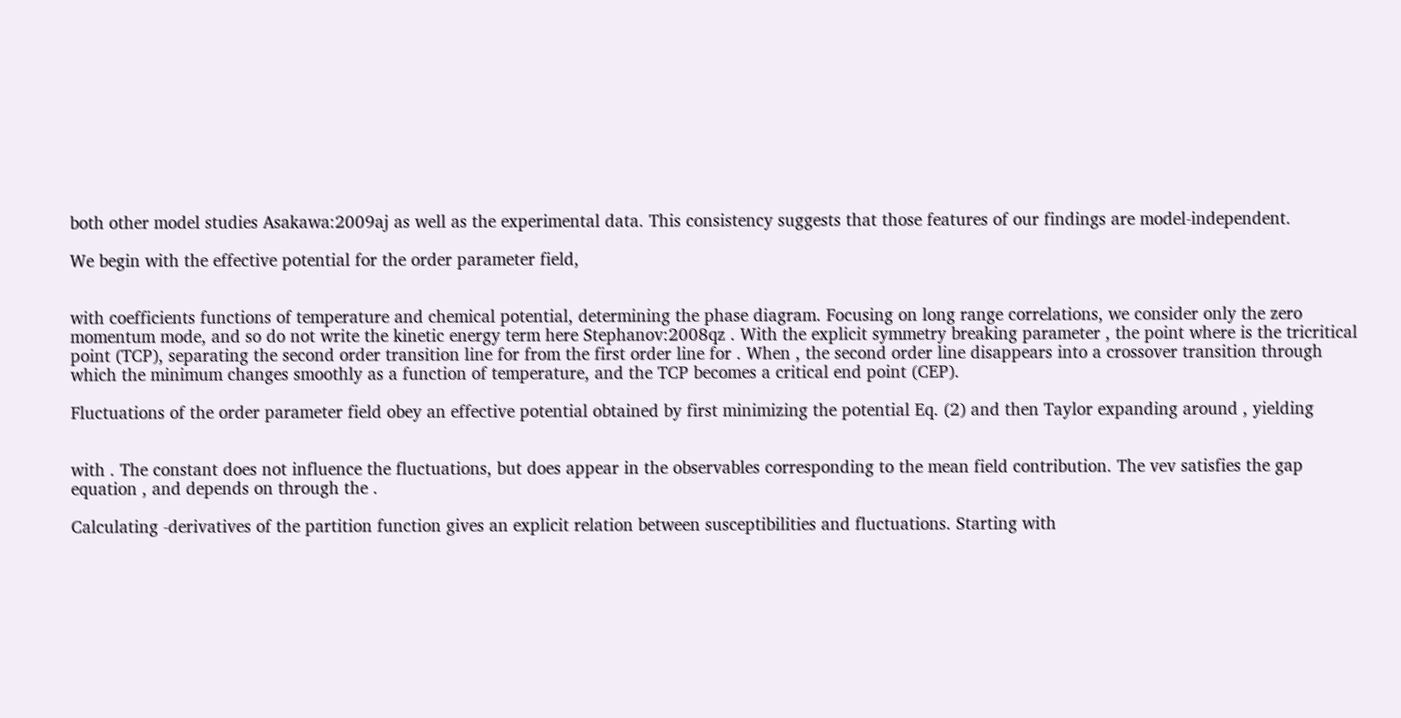both other model studies Asakawa:2009aj as well as the experimental data. This consistency suggests that those features of our findings are model-independent.

We begin with the effective potential for the order parameter field,


with coefficients functions of temperature and chemical potential, determining the phase diagram. Focusing on long range correlations, we consider only the zero momentum mode, and so do not write the kinetic energy term here Stephanov:2008qz . With the explicit symmetry breaking parameter , the point where is the tricritical point (TCP), separating the second order transition line for from the first order line for . When , the second order line disappears into a crossover transition through which the minimum changes smoothly as a function of temperature, and the TCP becomes a critical end point (CEP).

Fluctuations of the order parameter field obey an effective potential obtained by first minimizing the potential Eq. (2) and then Taylor expanding around , yielding


with . The constant does not influence the fluctuations, but does appear in the observables corresponding to the mean field contribution. The vev satisfies the gap equation , and depends on through the .

Calculating -derivatives of the partition function gives an explicit relation between susceptibilities and fluctuations. Starting with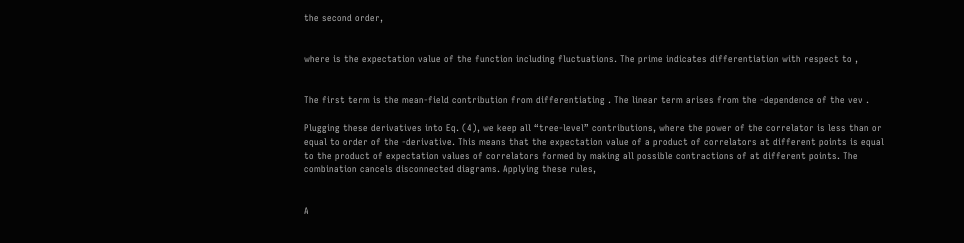the second order,


where is the expectation value of the function including fluctuations. The prime indicates differentiation with respect to ,


The first term is the mean-field contribution from differentiating . The linear term arises from the -dependence of the vev .

Plugging these derivatives into Eq. (4), we keep all “tree-level” contributions, where the power of the correlator is less than or equal to order of the -derivative. This means that the expectation value of a product of correlators at different points is equal to the product of expectation values of correlators formed by making all possible contractions of at different points. The combination cancels disconnected diagrams. Applying these rules,


A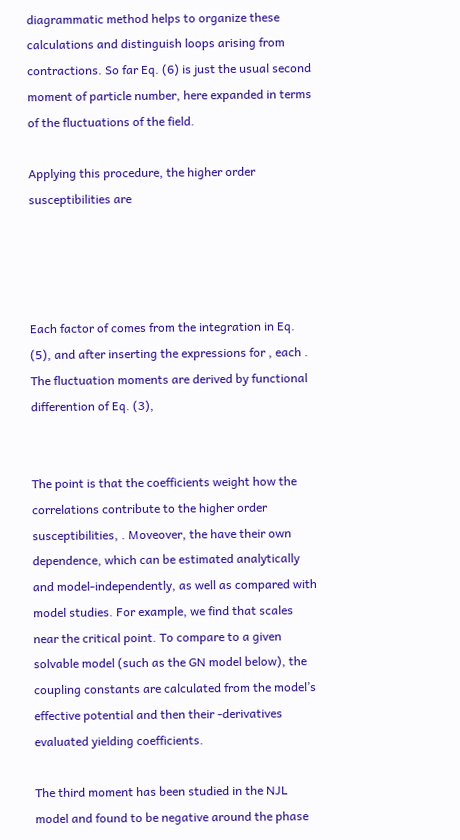diagrammatic method helps to organize these calculations and distinguish loops arising from contractions. So far Eq. (6) is just the usual second moment of particle number, here expanded in terms of the fluctuations of the field.

Applying this procedure, the higher order susceptibilities are




Each factor of comes from the integration in Eq. (5), and after inserting the expressions for , each . The fluctuation moments are derived by functional differention of Eq. (3),


The point is that the coefficients weight how the correlations contribute to the higher order susceptibilities, . Moveover, the have their own dependence, which can be estimated analytically and model-independently, as well as compared with model studies. For example, we find that scales near the critical point. To compare to a given solvable model (such as the GN model below), the coupling constants are calculated from the model’s effective potential and then their -derivatives evaluated yielding coefficients.

The third moment has been studied in the NJL model and found to be negative around the phase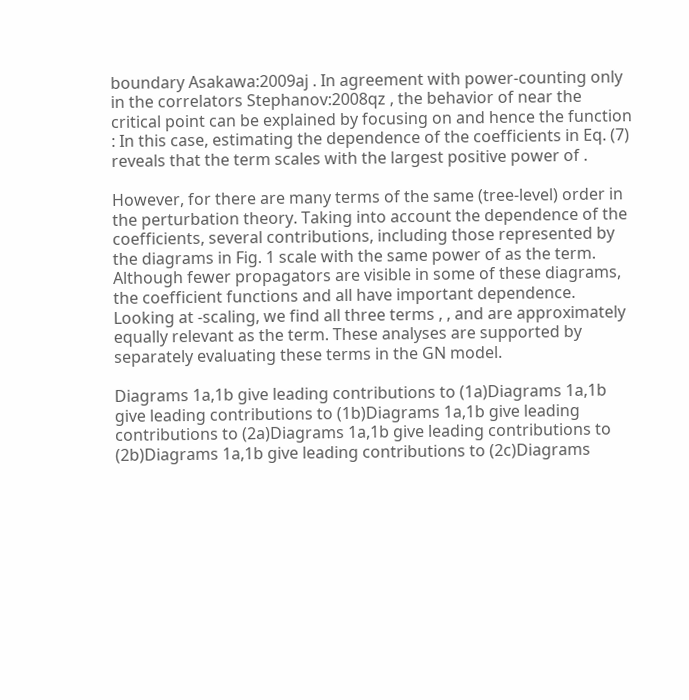boundary Asakawa:2009aj . In agreement with power-counting only in the correlators Stephanov:2008qz , the behavior of near the critical point can be explained by focusing on and hence the function : In this case, estimating the dependence of the coefficients in Eq. (7) reveals that the term scales with the largest positive power of .

However, for there are many terms of the same (tree-level) order in the perturbation theory. Taking into account the dependence of the coefficients, several contributions, including those represented by the diagrams in Fig. 1 scale with the same power of as the term. Although fewer propagators are visible in some of these diagrams, the coefficient functions and all have important dependence. Looking at -scaling, we find all three terms , , and are approximately equally relevant as the term. These analyses are supported by separately evaluating these terms in the GN model.

Diagrams 1a,1b give leading contributions to (1a)Diagrams 1a,1b give leading contributions to (1b)Diagrams 1a,1b give leading contributions to (2a)Diagrams 1a,1b give leading contributions to (2b)Diagrams 1a,1b give leading contributions to (2c)Diagrams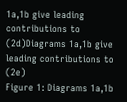1a,1b give leading contributions to (2d)Diagrams 1a,1b give leading contributions to (2e)
Figure 1: Diagrams 1a,1b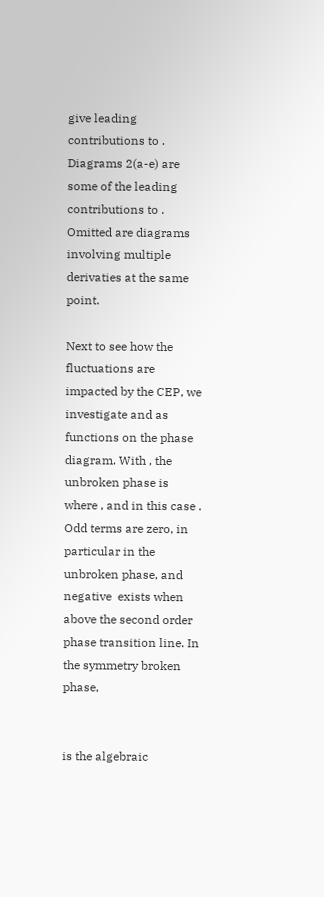give leading contributions to . Diagrams 2(a-e) are some of the leading contributions to . Omitted are diagrams involving multiple derivaties at the same point.

Next to see how the fluctuations are impacted by the CEP, we investigate and as functions on the phase diagram. With , the unbroken phase is where , and in this case . Odd terms are zero, in particular in the unbroken phase, and negative  exists when  above the second order phase transition line. In the symmetry broken phase,


is the algebraic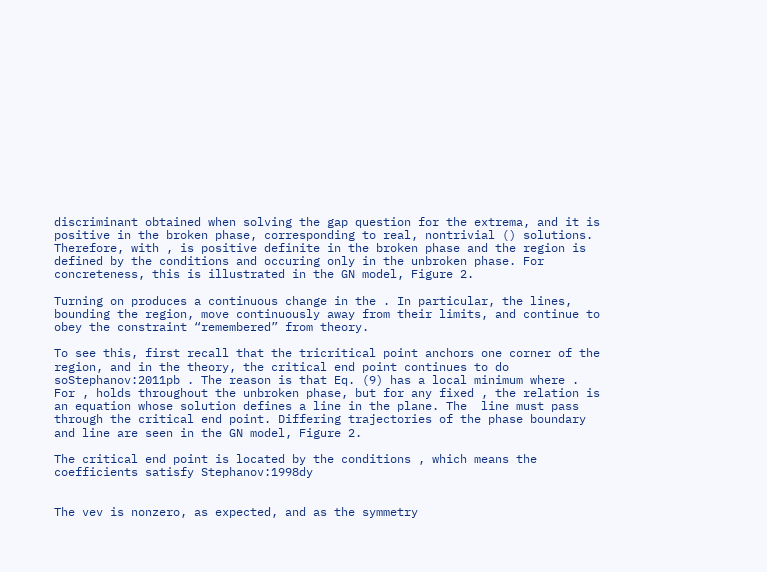discriminant obtained when solving the gap question for the extrema, and it is positive in the broken phase, corresponding to real, nontrivial () solutions. Therefore, with , is positive definite in the broken phase and the region is defined by the conditions and occuring only in the unbroken phase. For concreteness, this is illustrated in the GN model, Figure 2.

Turning on produces a continuous change in the . In particular, the lines, bounding the region, move continuously away from their limits, and continue to obey the constraint “remembered” from theory.

To see this, first recall that the tricritical point anchors one corner of the region, and in the theory, the critical end point continues to do soStephanov:2011pb . The reason is that Eq. (9) has a local minimum where . For , holds throughout the unbroken phase, but for any fixed , the relation is an equation whose solution defines a line in the plane. The  line must pass through the critical end point. Differing trajectories of the phase boundary and line are seen in the GN model, Figure 2.

The critical end point is located by the conditions , which means the coefficients satisfy Stephanov:1998dy


The vev is nonzero, as expected, and as the symmetry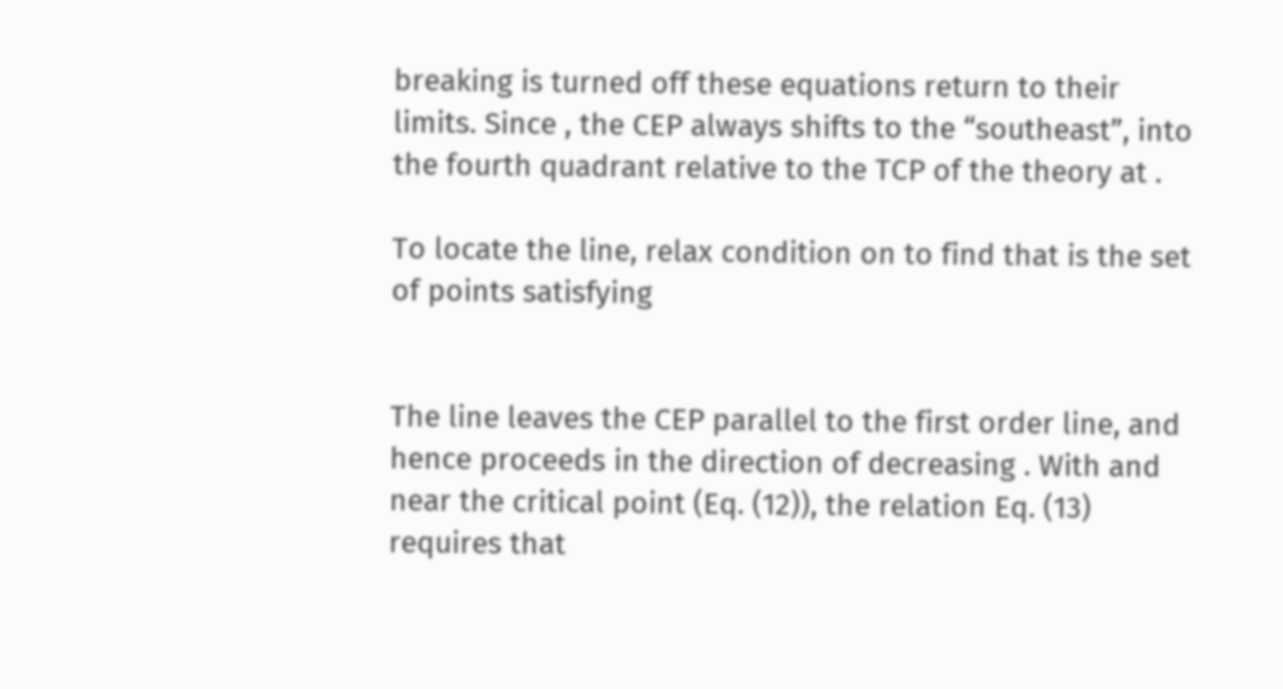breaking is turned off these equations return to their limits. Since , the CEP always shifts to the “southeast”, into the fourth quadrant relative to the TCP of the theory at .

To locate the line, relax condition on to find that is the set of points satisfying


The line leaves the CEP parallel to the first order line, and hence proceeds in the direction of decreasing . With and near the critical point (Eq. (12)), the relation Eq. (13) requires that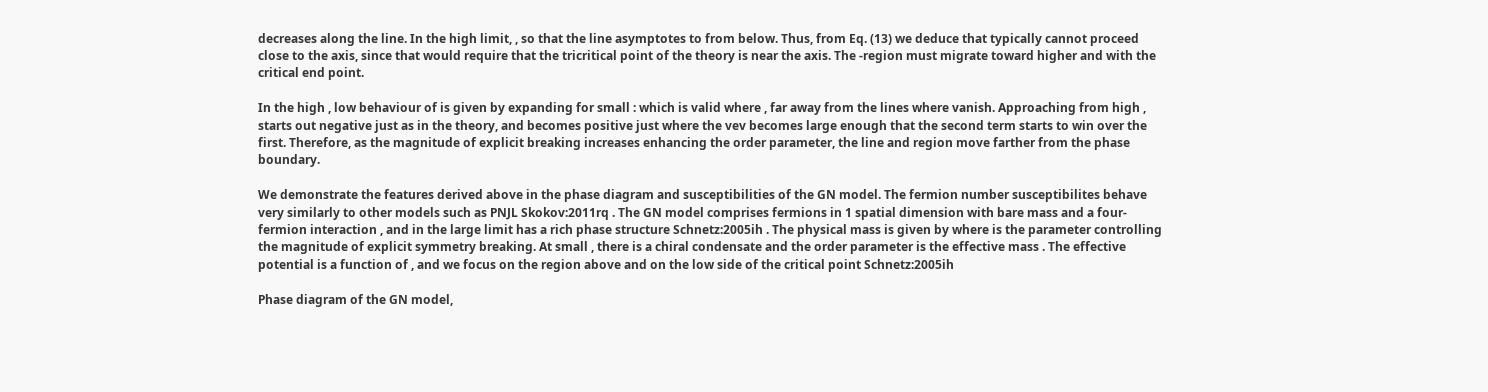decreases along the line. In the high limit, , so that the line asymptotes to from below. Thus, from Eq. (13) we deduce that typically cannot proceed close to the axis, since that would require that the tricritical point of the theory is near the axis. The -region must migrate toward higher and with the critical end point.

In the high , low behaviour of is given by expanding for small : which is valid where , far away from the lines where vanish. Approaching from high , starts out negative just as in the theory, and becomes positive just where the vev becomes large enough that the second term starts to win over the first. Therefore, as the magnitude of explicit breaking increases enhancing the order parameter, the line and region move farther from the phase boundary.

We demonstrate the features derived above in the phase diagram and susceptibilities of the GN model. The fermion number susceptibilites behave very similarly to other models such as PNJL Skokov:2011rq . The GN model comprises fermions in 1 spatial dimension with bare mass and a four-fermion interaction , and in the large limit has a rich phase structure Schnetz:2005ih . The physical mass is given by where is the parameter controlling the magnitude of explicit symmetry breaking. At small , there is a chiral condensate and the order parameter is the effective mass . The effective potential is a function of , and we focus on the region above and on the low side of the critical point Schnetz:2005ih

Phase diagram of the GN model,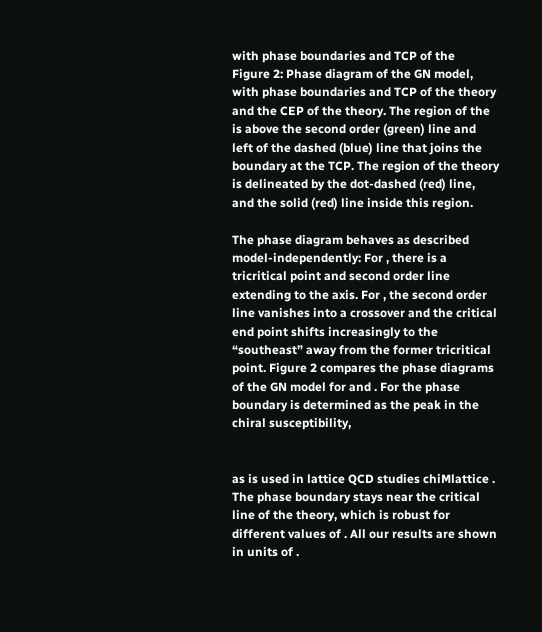with phase boundaries and TCP of the
Figure 2: Phase diagram of the GN model, with phase boundaries and TCP of the theory and the CEP of the theory. The region of the is above the second order (green) line and left of the dashed (blue) line that joins the boundary at the TCP. The region of the theory is delineated by the dot-dashed (red) line, and the solid (red) line inside this region.

The phase diagram behaves as described model-independently: For , there is a tricritical point and second order line extending to the axis. For , the second order line vanishes into a crossover and the critical end point shifts increasingly to the “southeast” away from the former tricritical point. Figure 2 compares the phase diagrams of the GN model for and . For the phase boundary is determined as the peak in the chiral susceptibility,


as is used in lattice QCD studies chiMlattice . The phase boundary stays near the critical line of the theory, which is robust for different values of . All our results are shown in units of .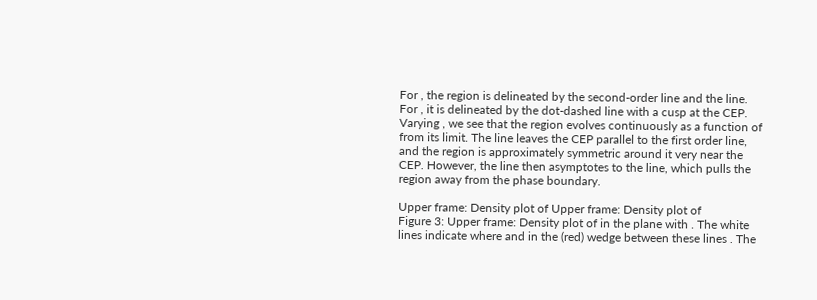For , the region is delineated by the second-order line and the line. For , it is delineated by the dot-dashed line with a cusp at the CEP. Varying , we see that the region evolves continuously as a function of from its limit. The line leaves the CEP parallel to the first order line, and the region is approximately symmetric around it very near the CEP. However, the line then asymptotes to the line, which pulls the region away from the phase boundary.

Upper frame: Density plot of Upper frame: Density plot of
Figure 3: Upper frame: Density plot of in the plane with . The white lines indicate where and in the (red) wedge between these lines . The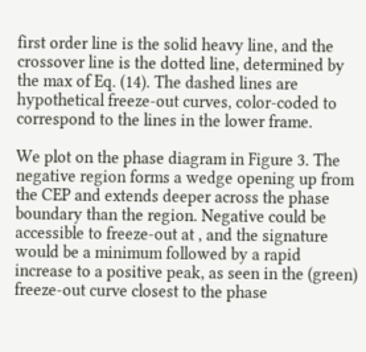first order line is the solid heavy line, and the crossover line is the dotted line, determined by the max of Eq. (14). The dashed lines are hypothetical freeze-out curves, color-coded to correspond to the lines in the lower frame.

We plot on the phase diagram in Figure 3. The negative region forms a wedge opening up from the CEP and extends deeper across the phase boundary than the region. Negative could be accessible to freeze-out at , and the signature would be a minimum followed by a rapid increase to a positive peak, as seen in the (green) freeze-out curve closest to the phase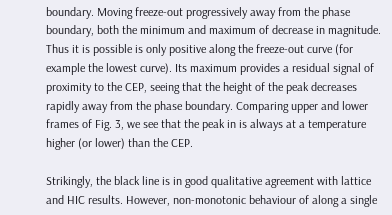boundary. Moving freeze-out progressively away from the phase boundary, both the minimum and maximum of decrease in magnitude. Thus it is possible is only positive along the freeze-out curve (for example the lowest curve). Its maximum provides a residual signal of proximity to the CEP, seeing that the height of the peak decreases rapidly away from the phase boundary. Comparing upper and lower frames of Fig. 3, we see that the peak in is always at a temperature higher (or lower) than the CEP.

Strikingly, the black line is in good qualitative agreement with lattice and HIC results. However, non-monotonic behaviour of along a single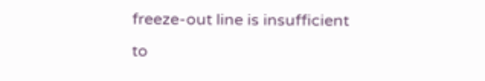freeze-out line is insufficient to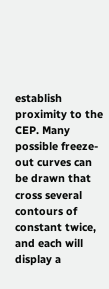establish proximity to the CEP. Many possible freeze-out curves can be drawn that cross several contours of constant twice, and each will display a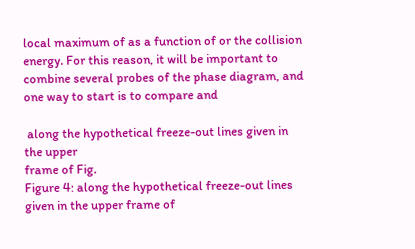local maximum of as a function of or the collision energy. For this reason, it will be important to combine several probes of the phase diagram, and one way to start is to compare and

 along the hypothetical freeze-out lines given in the upper
frame of Fig.
Figure 4: along the hypothetical freeze-out lines given in the upper frame of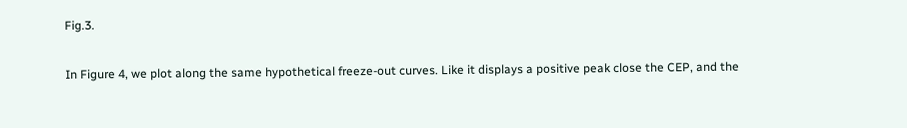Fig.3.

In Figure 4, we plot along the same hypothetical freeze-out curves. Like it displays a positive peak close the CEP, and the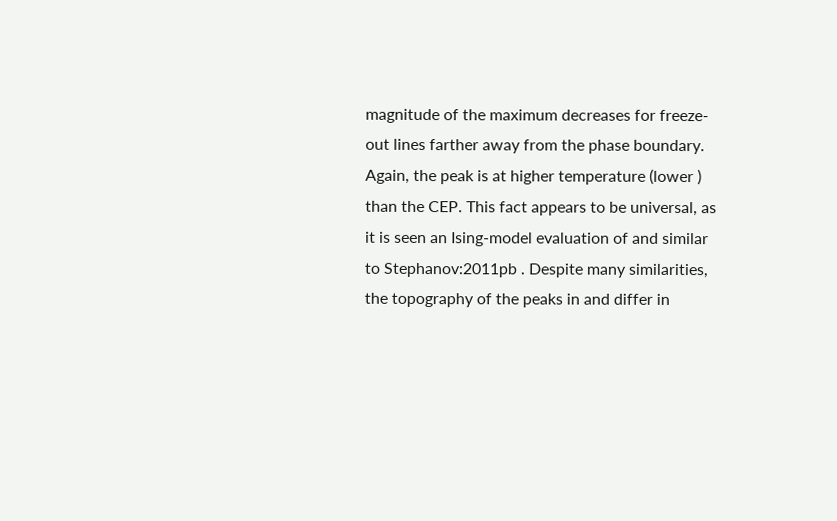magnitude of the maximum decreases for freeze-out lines farther away from the phase boundary. Again, the peak is at higher temperature (lower ) than the CEP. This fact appears to be universal, as it is seen an Ising-model evaluation of and similar to Stephanov:2011pb . Despite many similarities, the topography of the peaks in and differ in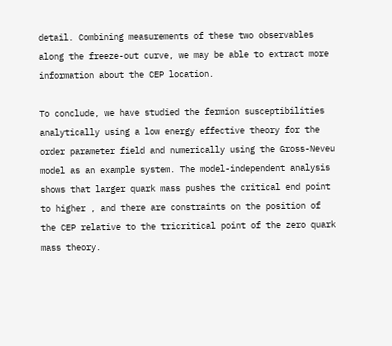detail. Combining measurements of these two observables along the freeze-out curve, we may be able to extract more information about the CEP location.

To conclude, we have studied the fermion susceptibilities analytically using a low energy effective theory for the order parameter field and numerically using the Gross-Neveu model as an example system. The model-independent analysis shows that larger quark mass pushes the critical end point to higher , and there are constraints on the position of the CEP relative to the tricritical point of the zero quark mass theory.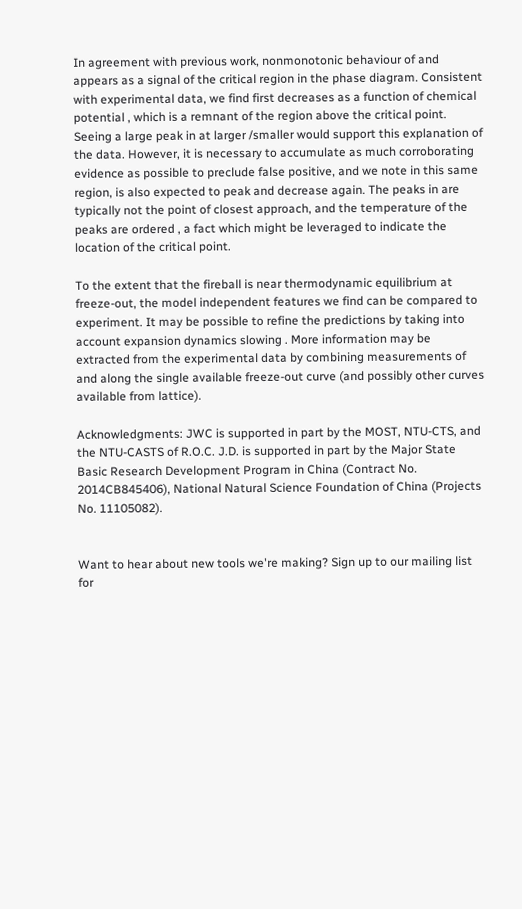In agreement with previous work, nonmonotonic behaviour of and appears as a signal of the critical region in the phase diagram. Consistent with experimental data, we find first decreases as a function of chemical potential , which is a remnant of the region above the critical point. Seeing a large peak in at larger /smaller would support this explanation of the data. However, it is necessary to accumulate as much corroborating evidence as possible to preclude false positive, and we note in this same region, is also expected to peak and decrease again. The peaks in are typically not the point of closest approach, and the temperature of the peaks are ordered , a fact which might be leveraged to indicate the location of the critical point.

To the extent that the fireball is near thermodynamic equilibrium at freeze-out, the model independent features we find can be compared to experiment. It may be possible to refine the predictions by taking into account expansion dynamics slowing . More information may be extracted from the experimental data by combining measurements of and along the single available freeze-out curve (and possibly other curves available from lattice).

Acknowledgments: JWC is supported in part by the MOST, NTU-CTS, and the NTU-CASTS of R.O.C. J.D. is supported in part by the Major State Basic Research Development Program in China (Contract No. 2014CB845406), National Natural Science Foundation of China (Projects No. 11105082).


Want to hear about new tools we're making? Sign up to our mailing list for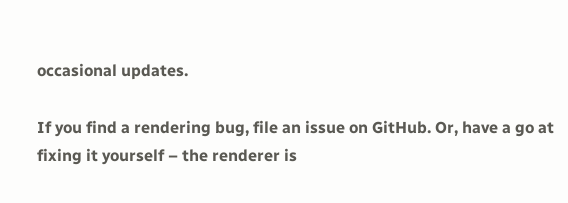occasional updates.

If you find a rendering bug, file an issue on GitHub. Or, have a go at fixing it yourself – the renderer is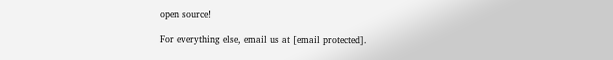open source!

For everything else, email us at [email protected].